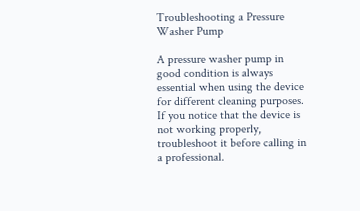Troubleshooting a Pressure Washer Pump

A pressure washer pump in good condition is always essential when using the device for different cleaning purposes. If you notice that the device is not working properly, troubleshoot it before calling in a professional.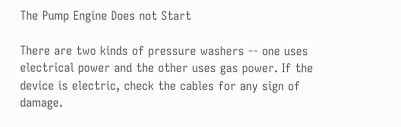The Pump Engine Does not Start

There are two kinds of pressure washers -- one uses electrical power and the other uses gas power. If the device is electric, check the cables for any sign of damage.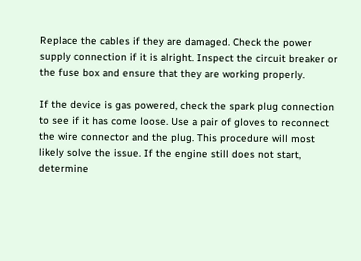Replace the cables if they are damaged. Check the power supply connection if it is alright. Inspect the circuit breaker or the fuse box and ensure that they are working properly.

If the device is gas powered, check the spark plug connection to see if it has come loose. Use a pair of gloves to reconnect the wire connector and the plug. This procedure will most likely solve the issue. If the engine still does not start, determine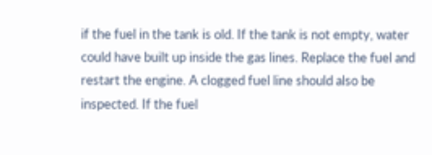if the fuel in the tank is old. If the tank is not empty, water could have built up inside the gas lines. Replace the fuel and restart the engine. A clogged fuel line should also be inspected. If the fuel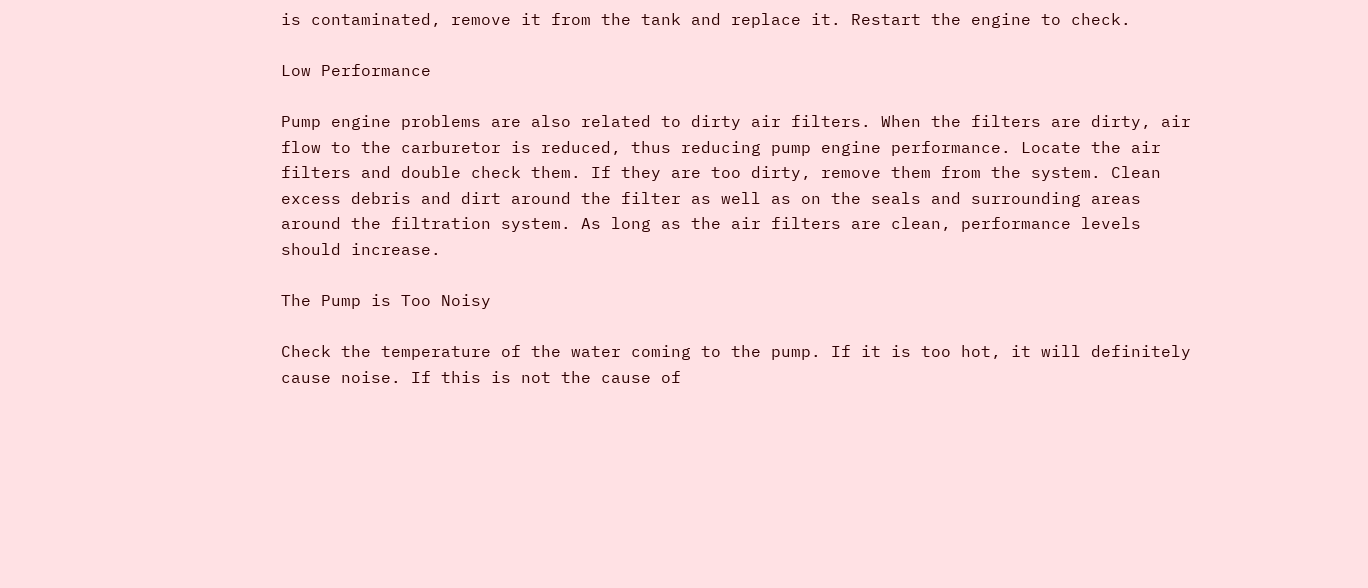is contaminated, remove it from the tank and replace it. Restart the engine to check.

Low Performance

Pump engine problems are also related to dirty air filters. When the filters are dirty, air flow to the carburetor is reduced, thus reducing pump engine performance. Locate the air filters and double check them. If they are too dirty, remove them from the system. Clean excess debris and dirt around the filter as well as on the seals and surrounding areas around the filtration system. As long as the air filters are clean, performance levels should increase.

The Pump is Too Noisy

Check the temperature of the water coming to the pump. If it is too hot, it will definitely cause noise. If this is not the cause of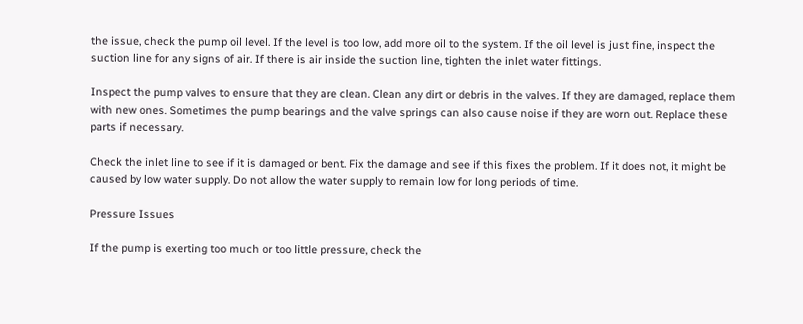the issue, check the pump oil level. If the level is too low, add more oil to the system. If the oil level is just fine, inspect the suction line for any signs of air. If there is air inside the suction line, tighten the inlet water fittings.

Inspect the pump valves to ensure that they are clean. Clean any dirt or debris in the valves. If they are damaged, replace them with new ones. Sometimes the pump bearings and the valve springs can also cause noise if they are worn out. Replace these parts if necessary.

Check the inlet line to see if it is damaged or bent. Fix the damage and see if this fixes the problem. If it does not, it might be caused by low water supply. Do not allow the water supply to remain low for long periods of time.

Pressure Issues

If the pump is exerting too much or too little pressure, check the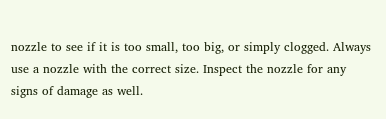nozzle to see if it is too small, too big, or simply clogged. Always use a nozzle with the correct size. Inspect the nozzle for any signs of damage as well.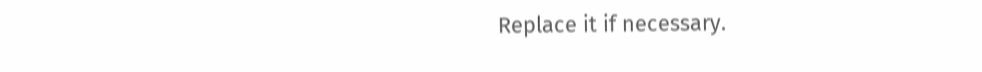Replace it if necessary.